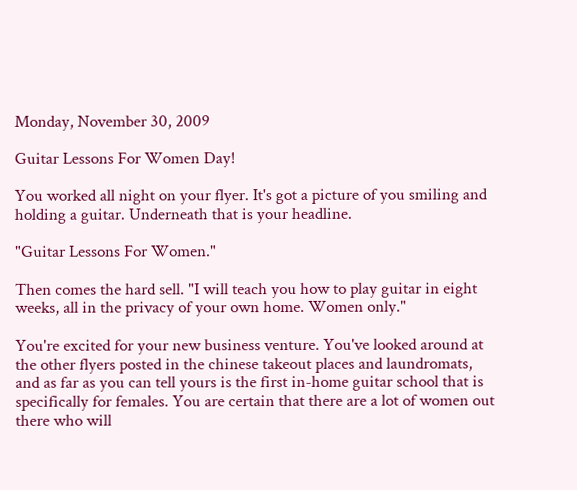Monday, November 30, 2009

Guitar Lessons For Women Day!

You worked all night on your flyer. It's got a picture of you smiling and holding a guitar. Underneath that is your headline.

"Guitar Lessons For Women."

Then comes the hard sell. "I will teach you how to play guitar in eight weeks, all in the privacy of your own home. Women only."

You're excited for your new business venture. You've looked around at the other flyers posted in the chinese takeout places and laundromats, and as far as you can tell yours is the first in-home guitar school that is specifically for females. You are certain that there are a lot of women out there who will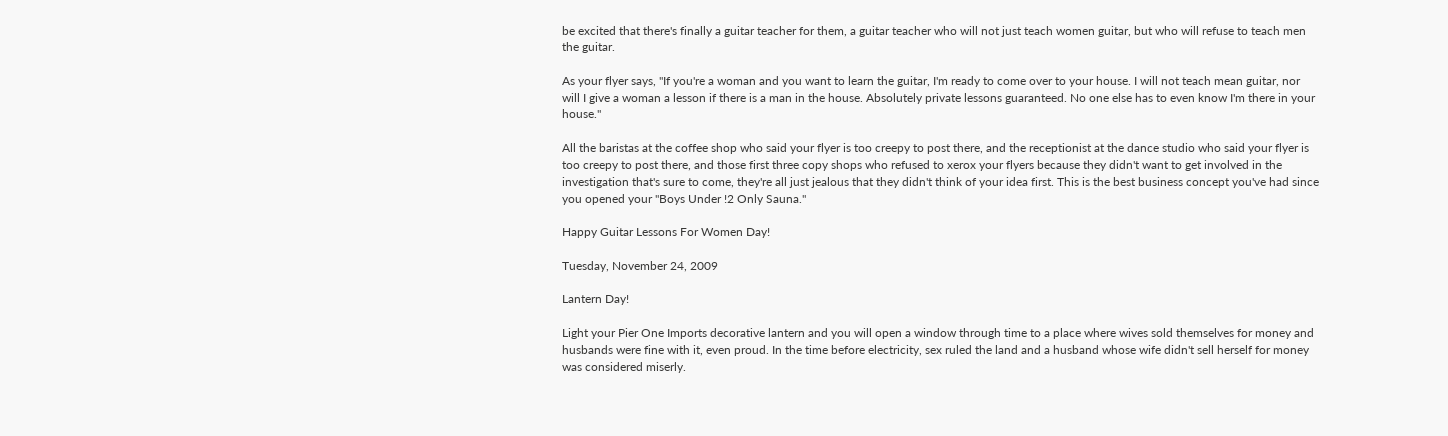be excited that there's finally a guitar teacher for them, a guitar teacher who will not just teach women guitar, but who will refuse to teach men the guitar.

As your flyer says, "If you're a woman and you want to learn the guitar, I'm ready to come over to your house. I will not teach mean guitar, nor will I give a woman a lesson if there is a man in the house. Absolutely private lessons guaranteed. No one else has to even know I'm there in your house."

All the baristas at the coffee shop who said your flyer is too creepy to post there, and the receptionist at the dance studio who said your flyer is too creepy to post there, and those first three copy shops who refused to xerox your flyers because they didn't want to get involved in the investigation that's sure to come, they're all just jealous that they didn't think of your idea first. This is the best business concept you've had since you opened your "Boys Under !2 Only Sauna."

Happy Guitar Lessons For Women Day!

Tuesday, November 24, 2009

Lantern Day!

Light your Pier One Imports decorative lantern and you will open a window through time to a place where wives sold themselves for money and husbands were fine with it, even proud. In the time before electricity, sex ruled the land and a husband whose wife didn't sell herself for money was considered miserly.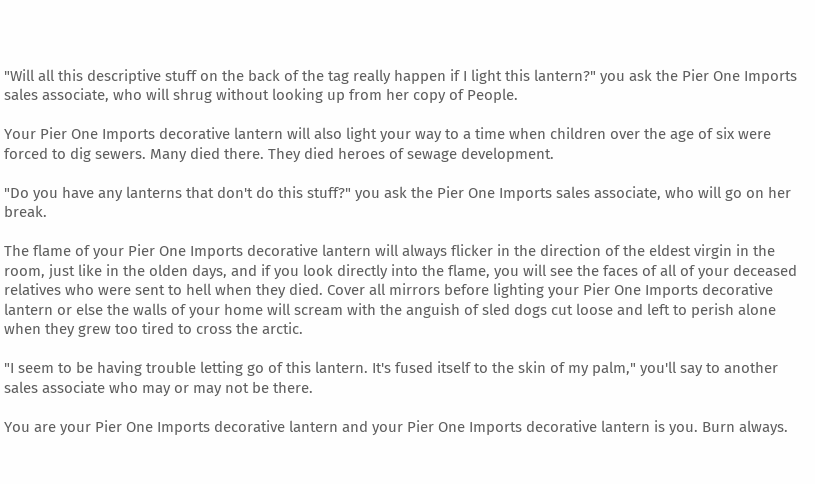"Will all this descriptive stuff on the back of the tag really happen if I light this lantern?" you ask the Pier One Imports sales associate, who will shrug without looking up from her copy of People.

Your Pier One Imports decorative lantern will also light your way to a time when children over the age of six were forced to dig sewers. Many died there. They died heroes of sewage development.

"Do you have any lanterns that don't do this stuff?" you ask the Pier One Imports sales associate, who will go on her break.

The flame of your Pier One Imports decorative lantern will always flicker in the direction of the eldest virgin in the room, just like in the olden days, and if you look directly into the flame, you will see the faces of all of your deceased relatives who were sent to hell when they died. Cover all mirrors before lighting your Pier One Imports decorative lantern or else the walls of your home will scream with the anguish of sled dogs cut loose and left to perish alone when they grew too tired to cross the arctic.

"I seem to be having trouble letting go of this lantern. It's fused itself to the skin of my palm," you'll say to another sales associate who may or may not be there.

You are your Pier One Imports decorative lantern and your Pier One Imports decorative lantern is you. Burn always.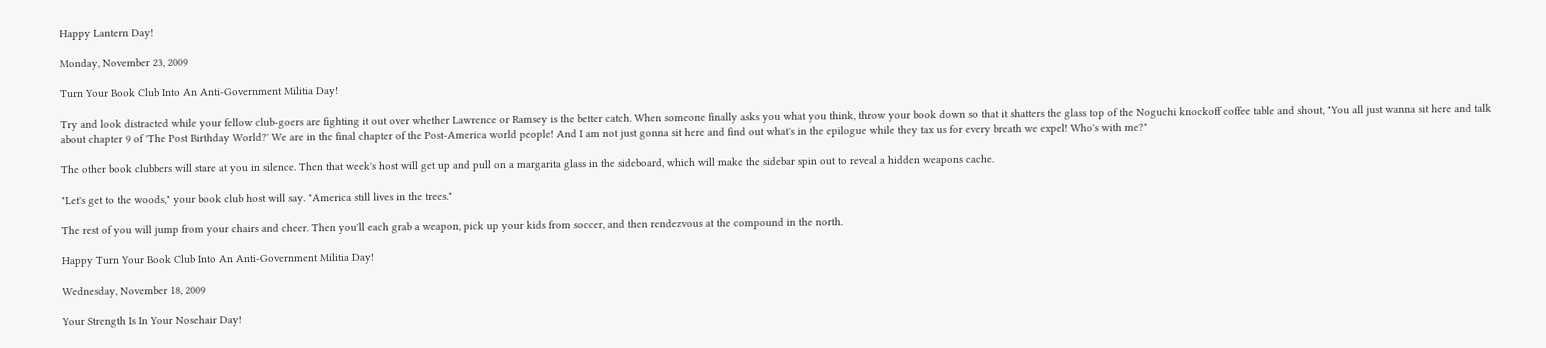Happy Lantern Day!

Monday, November 23, 2009

Turn Your Book Club Into An Anti-Government Militia Day!

Try and look distracted while your fellow club-goers are fighting it out over whether Lawrence or Ramsey is the better catch. When someone finally asks you what you think, throw your book down so that it shatters the glass top of the Noguchi knockoff coffee table and shout, "You all just wanna sit here and talk about chapter 9 of 'The Post Birthday World?' We are in the final chapter of the Post-America world people! And I am not just gonna sit here and find out what's in the epilogue while they tax us for every breath we expel! Who's with me?"

The other book clubbers will stare at you in silence. Then that week's host will get up and pull on a margarita glass in the sideboard, which will make the sidebar spin out to reveal a hidden weapons cache.

"Let's get to the woods," your book club host will say. "America still lives in the trees."

The rest of you will jump from your chairs and cheer. Then you'll each grab a weapon, pick up your kids from soccer, and then rendezvous at the compound in the north.

Happy Turn Your Book Club Into An Anti-Government Militia Day!

Wednesday, November 18, 2009

Your Strength Is In Your Nosehair Day!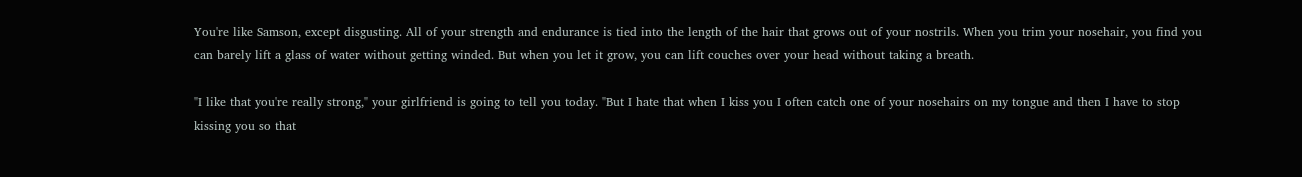You're like Samson, except disgusting. All of your strength and endurance is tied into the length of the hair that grows out of your nostrils. When you trim your nosehair, you find you can barely lift a glass of water without getting winded. But when you let it grow, you can lift couches over your head without taking a breath.

"I like that you're really strong," your girlfriend is going to tell you today. "But I hate that when I kiss you I often catch one of your nosehairs on my tongue and then I have to stop kissing you so that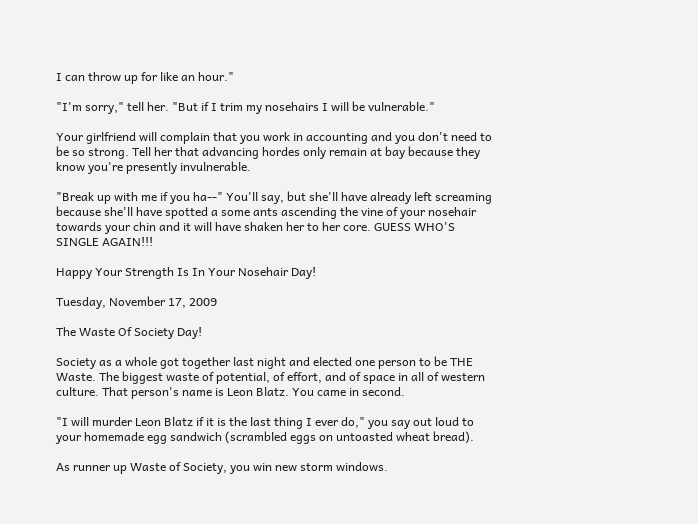I can throw up for like an hour."

"I'm sorry," tell her. "But if I trim my nosehairs I will be vulnerable."

Your girlfriend will complain that you work in accounting and you don't need to be so strong. Tell her that advancing hordes only remain at bay because they know you're presently invulnerable.

"Break up with me if you ha--" You'll say, but she'll have already left screaming because she'll have spotted a some ants ascending the vine of your nosehair towards your chin and it will have shaken her to her core. GUESS WHO'S SINGLE AGAIN!!!

Happy Your Strength Is In Your Nosehair Day!

Tuesday, November 17, 2009

The Waste Of Society Day!

Society as a whole got together last night and elected one person to be THE Waste. The biggest waste of potential, of effort, and of space in all of western culture. That person's name is Leon Blatz. You came in second.

"I will murder Leon Blatz if it is the last thing I ever do," you say out loud to your homemade egg sandwich (scrambled eggs on untoasted wheat bread).

As runner up Waste of Society, you win new storm windows.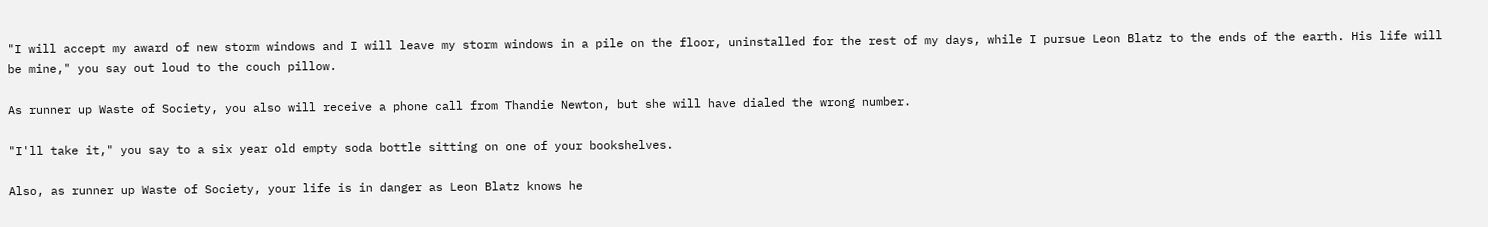"I will accept my award of new storm windows and I will leave my storm windows in a pile on the floor, uninstalled for the rest of my days, while I pursue Leon Blatz to the ends of the earth. His life will be mine," you say out loud to the couch pillow.

As runner up Waste of Society, you also will receive a phone call from Thandie Newton, but she will have dialed the wrong number.

"I'll take it," you say to a six year old empty soda bottle sitting on one of your bookshelves.

Also, as runner up Waste of Society, your life is in danger as Leon Blatz knows he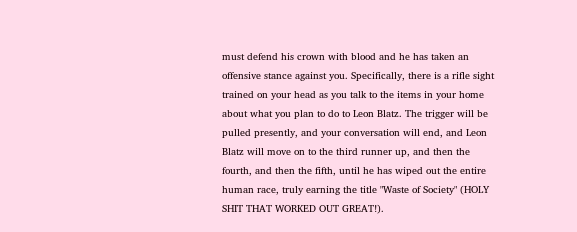must defend his crown with blood and he has taken an offensive stance against you. Specifically, there is a rifle sight trained on your head as you talk to the items in your home about what you plan to do to Leon Blatz. The trigger will be pulled presently, and your conversation will end, and Leon Blatz will move on to the third runner up, and then the fourth, and then the fifth, until he has wiped out the entire human race, truly earning the title "Waste of Society" (HOLY SHIT THAT WORKED OUT GREAT!).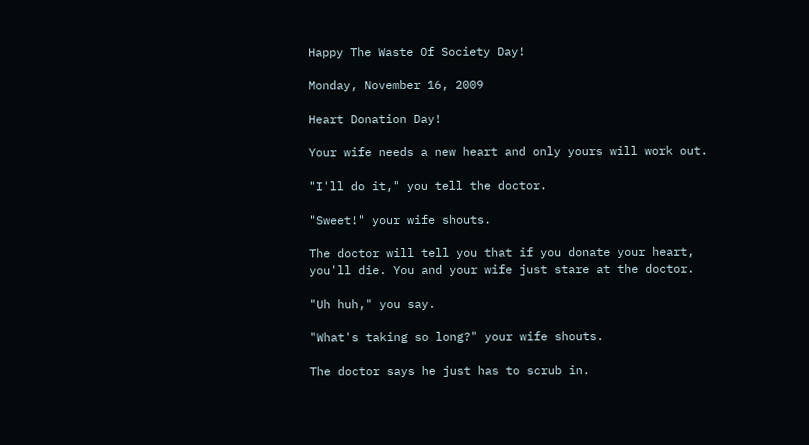Happy The Waste Of Society Day!

Monday, November 16, 2009

Heart Donation Day!

Your wife needs a new heart and only yours will work out.

"I'll do it," you tell the doctor.

"Sweet!" your wife shouts.

The doctor will tell you that if you donate your heart, you'll die. You and your wife just stare at the doctor.

"Uh huh," you say.

"What's taking so long?" your wife shouts.

The doctor says he just has to scrub in.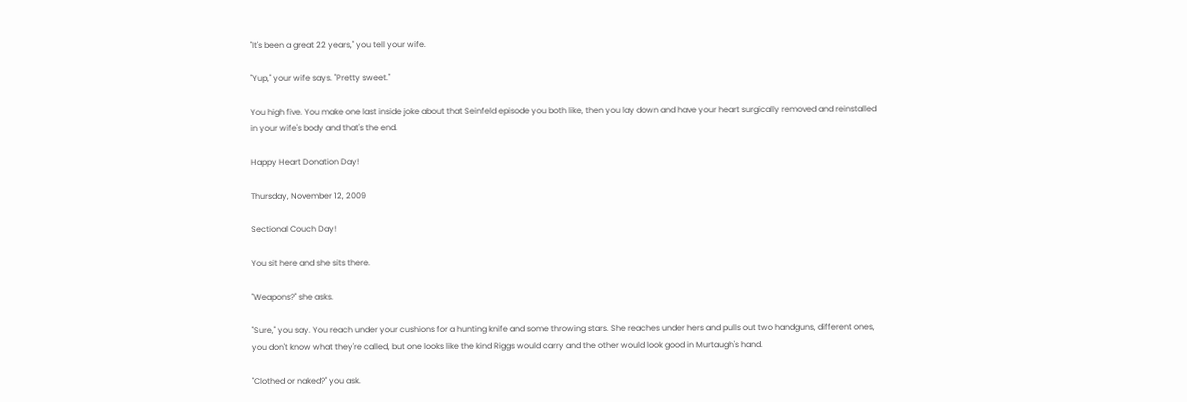"It's been a great 22 years," you tell your wife.

"Yup," your wife says. "Pretty sweet."

You high five. You make one last inside joke about that Seinfeld episode you both like, then you lay down and have your heart surgically removed and reinstalled in your wife's body and that's the end.

Happy Heart Donation Day!

Thursday, November 12, 2009

Sectional Couch Day!

You sit here and she sits there.

"Weapons?" she asks.

"Sure," you say. You reach under your cushions for a hunting knife and some throwing stars. She reaches under hers and pulls out two handguns, different ones, you don't know what they're called, but one looks like the kind Riggs would carry and the other would look good in Murtaugh's hand.

"Clothed or naked?" you ask.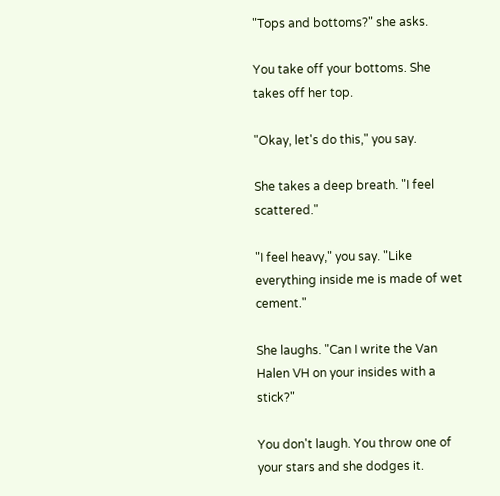"Tops and bottoms?" she asks.

You take off your bottoms. She takes off her top.

"Okay, let's do this," you say.

She takes a deep breath. "I feel scattered."

"I feel heavy," you say. "Like everything inside me is made of wet cement."

She laughs. "Can I write the Van Halen VH on your insides with a stick?"

You don't laugh. You throw one of your stars and she dodges it.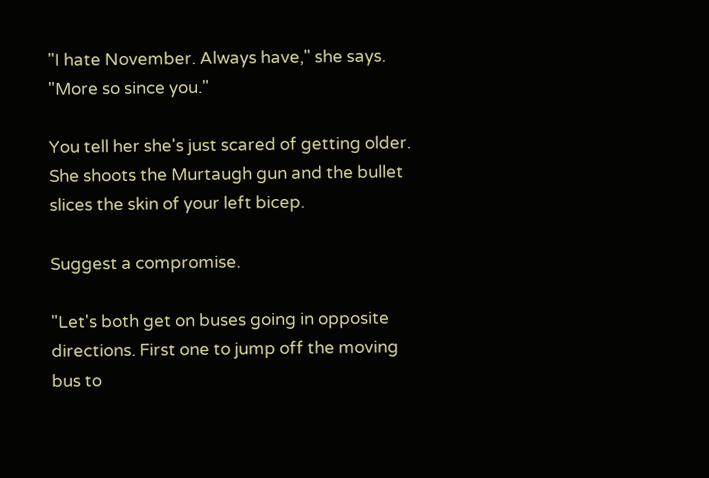"I hate November. Always have," she says. "More so since you."

You tell her she's just scared of getting older. She shoots the Murtaugh gun and the bullet slices the skin of your left bicep.

Suggest a compromise.

"Let's both get on buses going in opposite directions. First one to jump off the moving bus to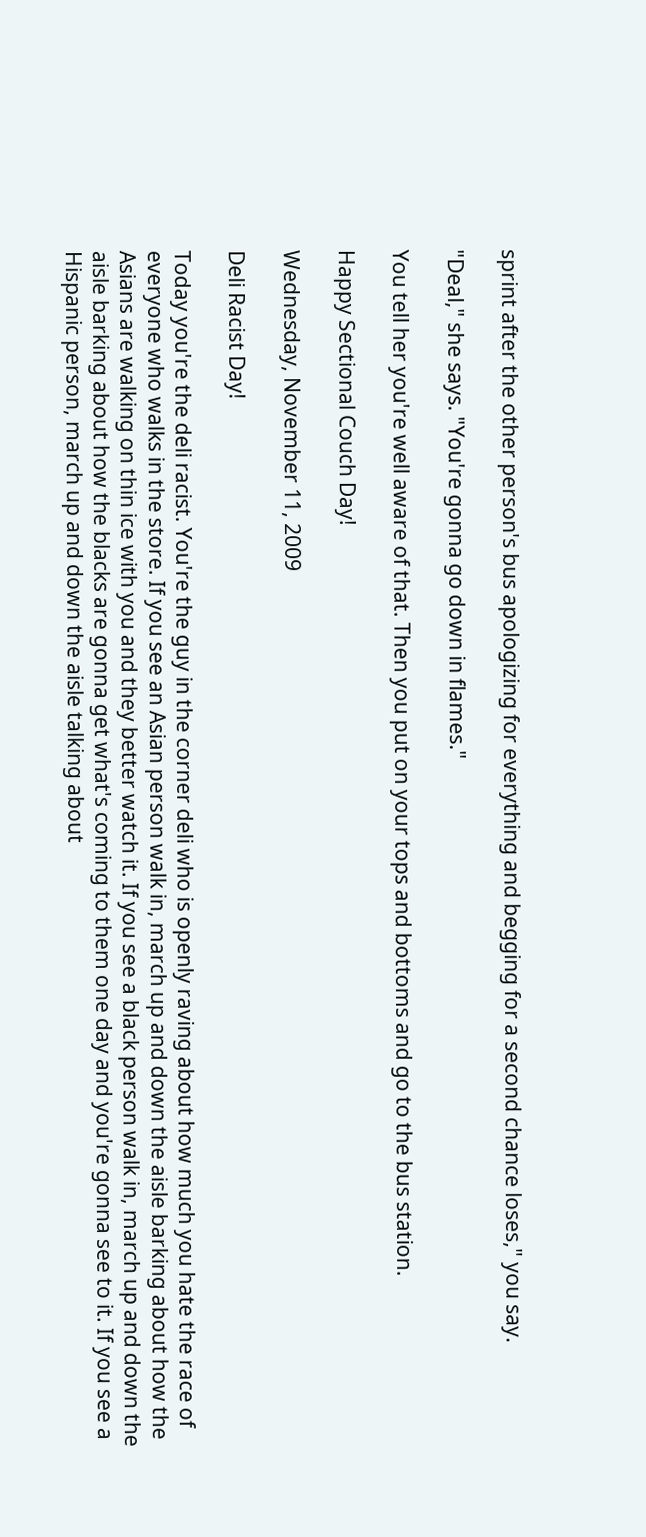sprint after the other person's bus apologizing for everything and begging for a second chance loses," you say.

"Deal," she says. "You're gonna go down in flames."

You tell her you're well aware of that. Then you put on your tops and bottoms and go to the bus station.

Happy Sectional Couch Day!

Wednesday, November 11, 2009

Deli Racist Day!

Today you're the deli racist. You're the guy in the corner deli who is openly raving about how much you hate the race of everyone who walks in the store. If you see an Asian person walk in, march up and down the aisle barking about how the Asians are walking on thin ice with you and they better watch it. If you see a black person walk in, march up and down the aisle barking about how the blacks are gonna get what's coming to them one day and you're gonna see to it. If you see a Hispanic person, march up and down the aisle talking about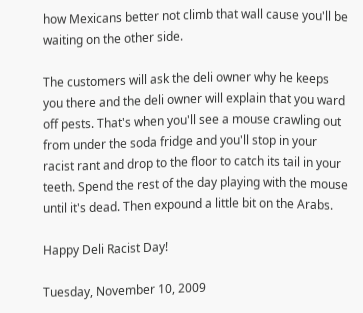how Mexicans better not climb that wall cause you'll be waiting on the other side.

The customers will ask the deli owner why he keeps you there and the deli owner will explain that you ward off pests. That's when you'll see a mouse crawling out from under the soda fridge and you'll stop in your racist rant and drop to the floor to catch its tail in your teeth. Spend the rest of the day playing with the mouse until it's dead. Then expound a little bit on the Arabs.

Happy Deli Racist Day!

Tuesday, November 10, 2009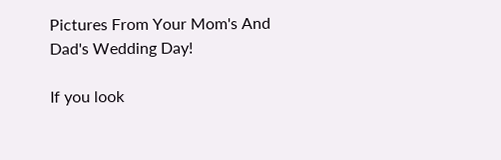Pictures From Your Mom's And Dad's Wedding Day!

If you look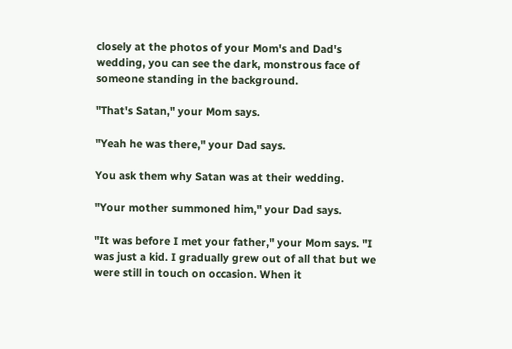closely at the photos of your Mom's and Dad's wedding, you can see the dark, monstrous face of someone standing in the background.

"That's Satan," your Mom says.

"Yeah he was there," your Dad says.

You ask them why Satan was at their wedding.

"Your mother summoned him," your Dad says.

"It was before I met your father," your Mom says. "I was just a kid. I gradually grew out of all that but we were still in touch on occasion. When it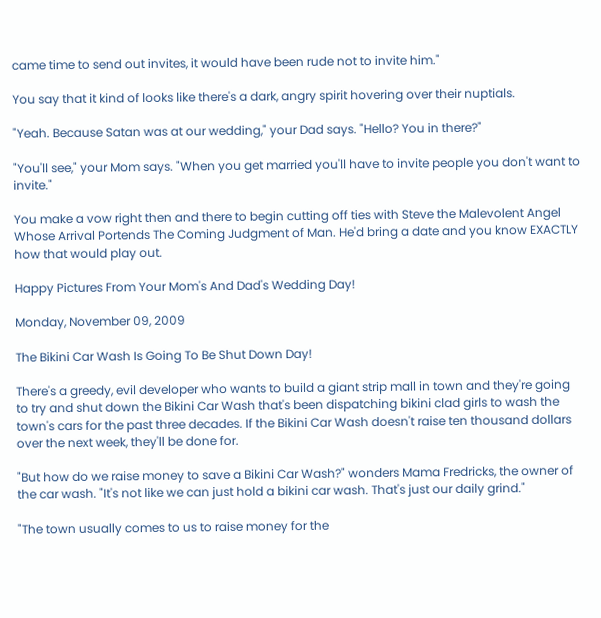came time to send out invites, it would have been rude not to invite him."

You say that it kind of looks like there's a dark, angry spirit hovering over their nuptials.

"Yeah. Because Satan was at our wedding," your Dad says. "Hello? You in there?"

"You'll see," your Mom says. "When you get married you'll have to invite people you don't want to invite."

You make a vow right then and there to begin cutting off ties with Steve the Malevolent Angel Whose Arrival Portends The Coming Judgment of Man. He'd bring a date and you know EXACTLY how that would play out.

Happy Pictures From Your Mom's And Dad's Wedding Day!

Monday, November 09, 2009

The Bikini Car Wash Is Going To Be Shut Down Day!

There's a greedy, evil developer who wants to build a giant strip mall in town and they're going to try and shut down the Bikini Car Wash that's been dispatching bikini clad girls to wash the town's cars for the past three decades. If the Bikini Car Wash doesn't raise ten thousand dollars over the next week, they'll be done for.

"But how do we raise money to save a Bikini Car Wash?" wonders Mama Fredricks, the owner of the car wash. "It's not like we can just hold a bikini car wash. That's just our daily grind."

"The town usually comes to us to raise money for the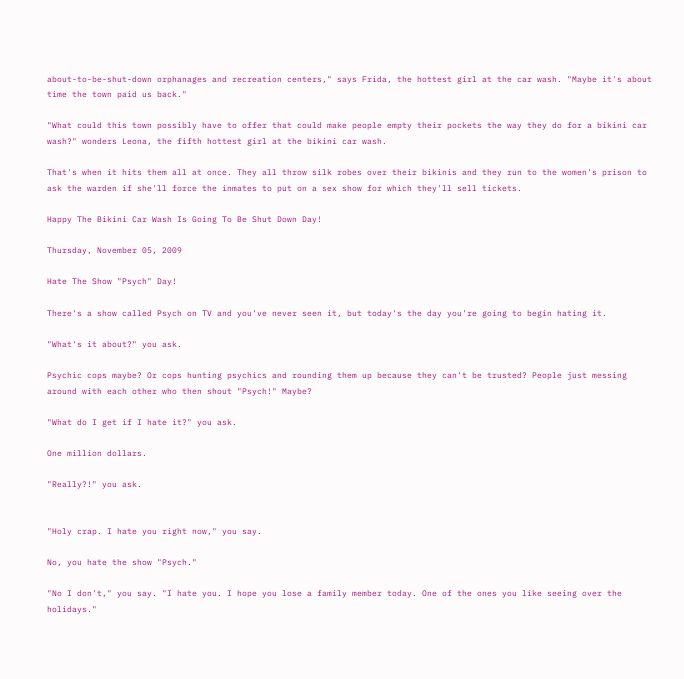about-to-be-shut-down orphanages and recreation centers," says Frida, the hottest girl at the car wash. "Maybe it's about time the town paid us back."

"What could this town possibly have to offer that could make people empty their pockets the way they do for a bikini car wash?" wonders Leona, the fifth hottest girl at the bikini car wash.

That's when it hits them all at once. They all throw silk robes over their bikinis and they run to the women's prison to ask the warden if she'll force the inmates to put on a sex show for which they'll sell tickets.

Happy The Bikini Car Wash Is Going To Be Shut Down Day!

Thursday, November 05, 2009

Hate The Show "Psych" Day!

There's a show called Psych on TV and you've never seen it, but today's the day you're going to begin hating it.

"What's it about?" you ask.

Psychic cops maybe? Or cops hunting psychics and rounding them up because they can't be trusted? People just messing around with each other who then shout "Psych!" Maybe?

"What do I get if I hate it?" you ask.

One million dollars.

"Really?!" you ask.


"Holy crap. I hate you right now," you say.

No, you hate the show "Psych."

"No I don't," you say. "I hate you. I hope you lose a family member today. One of the ones you like seeing over the holidays."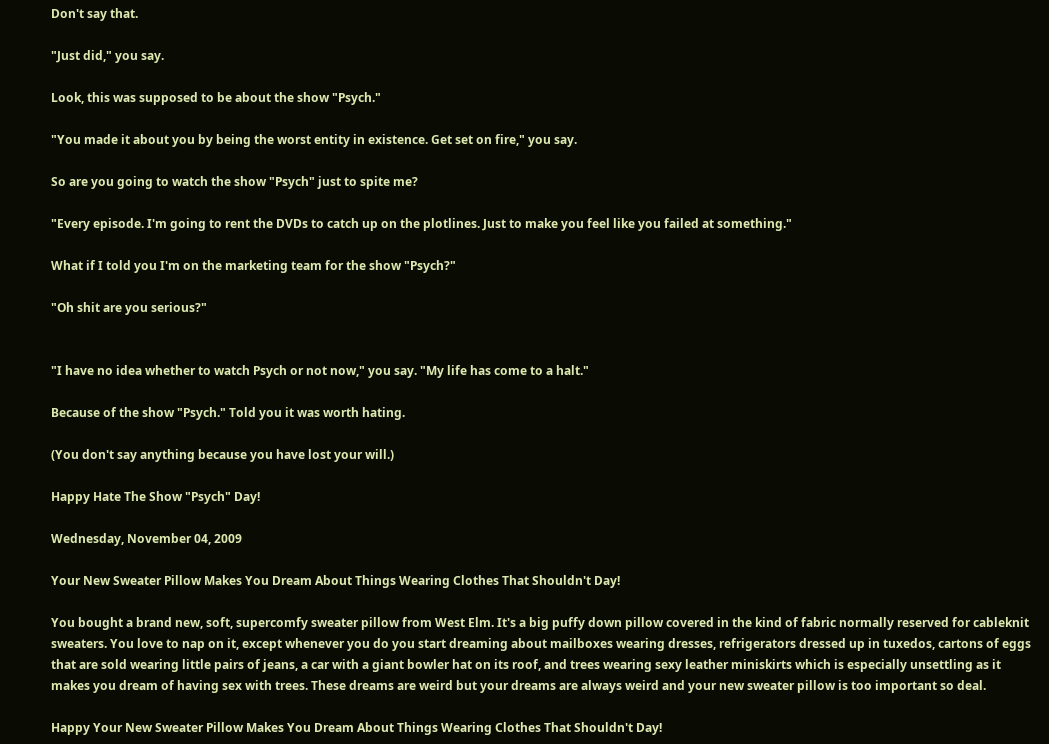Don't say that.

"Just did," you say.

Look, this was supposed to be about the show "Psych."

"You made it about you by being the worst entity in existence. Get set on fire," you say.

So are you going to watch the show "Psych" just to spite me?

"Every episode. I'm going to rent the DVDs to catch up on the plotlines. Just to make you feel like you failed at something."

What if I told you I'm on the marketing team for the show "Psych?"

"Oh shit are you serious?"


"I have no idea whether to watch Psych or not now," you say. "My life has come to a halt."

Because of the show "Psych." Told you it was worth hating.

(You don't say anything because you have lost your will.)

Happy Hate The Show "Psych" Day!

Wednesday, November 04, 2009

Your New Sweater Pillow Makes You Dream About Things Wearing Clothes That Shouldn't Day!

You bought a brand new, soft, supercomfy sweater pillow from West Elm. It's a big puffy down pillow covered in the kind of fabric normally reserved for cableknit sweaters. You love to nap on it, except whenever you do you start dreaming about mailboxes wearing dresses, refrigerators dressed up in tuxedos, cartons of eggs that are sold wearing little pairs of jeans, a car with a giant bowler hat on its roof, and trees wearing sexy leather miniskirts which is especially unsettling as it makes you dream of having sex with trees. These dreams are weird but your dreams are always weird and your new sweater pillow is too important so deal.

Happy Your New Sweater Pillow Makes You Dream About Things Wearing Clothes That Shouldn't Day!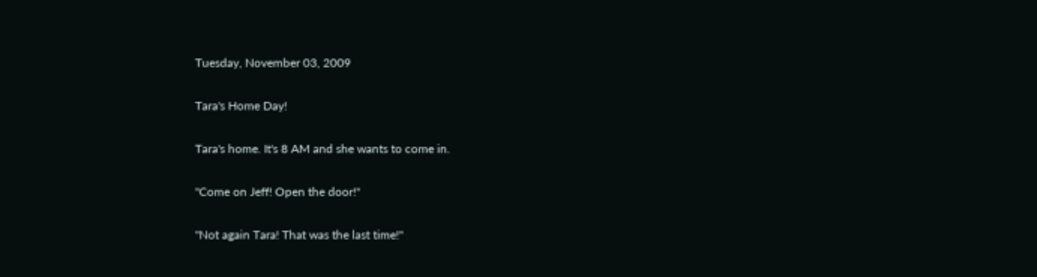Tuesday, November 03, 2009

Tara's Home Day!

Tara's home. It's 8 AM and she wants to come in.

"Come on Jeff! Open the door!"

"Not again Tara! That was the last time!"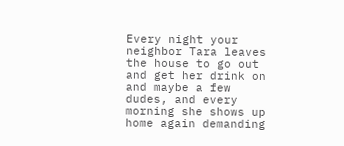Every night your neighbor Tara leaves the house to go out and get her drink on and maybe a few dudes, and every morning she shows up home again demanding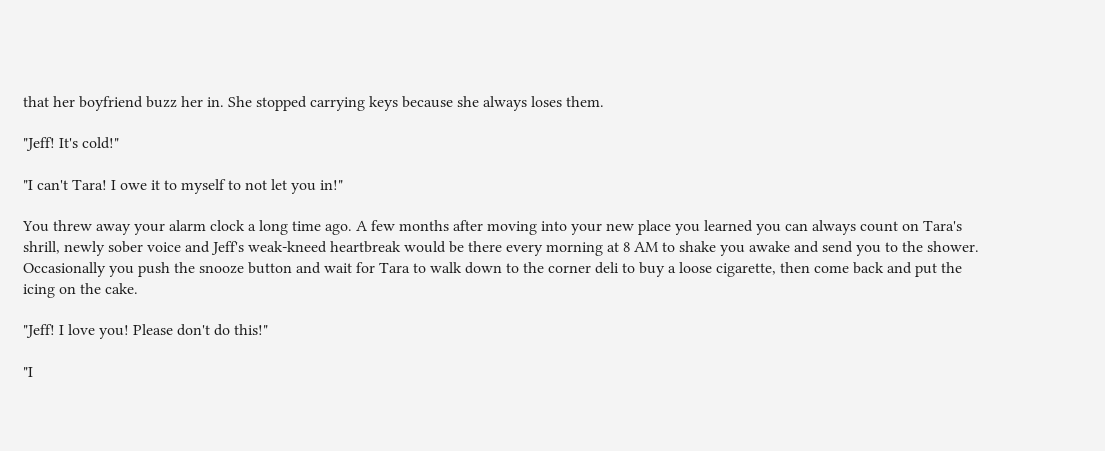that her boyfriend buzz her in. She stopped carrying keys because she always loses them.

"Jeff! It's cold!"

"I can't Tara! I owe it to myself to not let you in!"

You threw away your alarm clock a long time ago. A few months after moving into your new place you learned you can always count on Tara's shrill, newly sober voice and Jeff's weak-kneed heartbreak would be there every morning at 8 AM to shake you awake and send you to the shower. Occasionally you push the snooze button and wait for Tara to walk down to the corner deli to buy a loose cigarette, then come back and put the icing on the cake.

"Jeff! I love you! Please don't do this!"

"I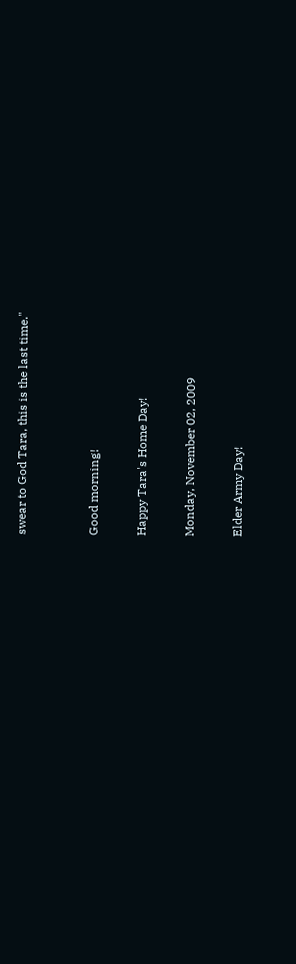swear to God Tara, this is the last time."


Good morning!

Happy Tara's Home Day!

Monday, November 02, 2009

Elder Army Day!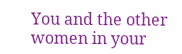You and the other women in your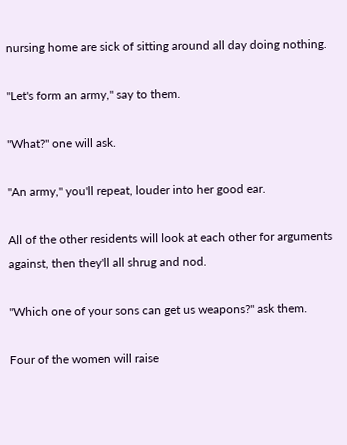nursing home are sick of sitting around all day doing nothing.

"Let's form an army," say to them.

"What?" one will ask.

"An army," you'll repeat, louder into her good ear.

All of the other residents will look at each other for arguments against, then they'll all shrug and nod.

"Which one of your sons can get us weapons?" ask them.

Four of the women will raise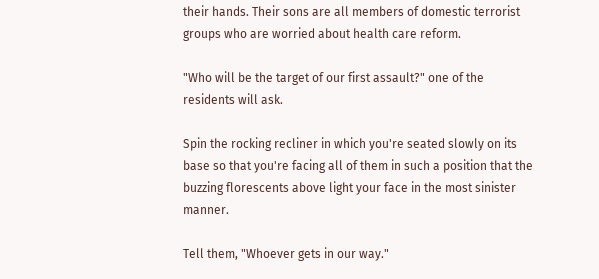their hands. Their sons are all members of domestic terrorist groups who are worried about health care reform.

"Who will be the target of our first assault?" one of the residents will ask.

Spin the rocking recliner in which you're seated slowly on its base so that you're facing all of them in such a position that the buzzing florescents above light your face in the most sinister manner.

Tell them, "Whoever gets in our way."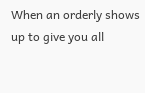When an orderly shows up to give you all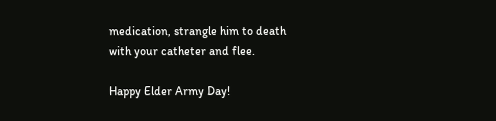medication, strangle him to death with your catheter and flee.

Happy Elder Army Day!